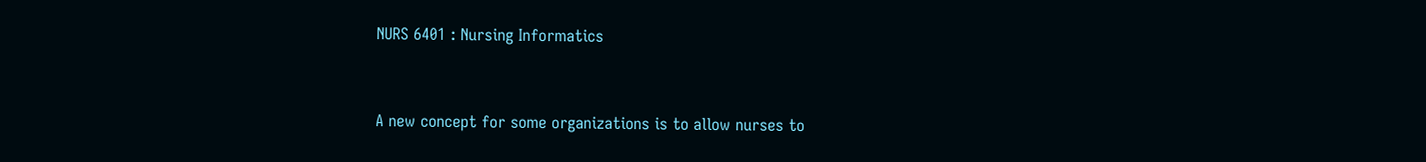NURS 6401 : Nursing Informatics


A new concept for some organizations is to allow nurses to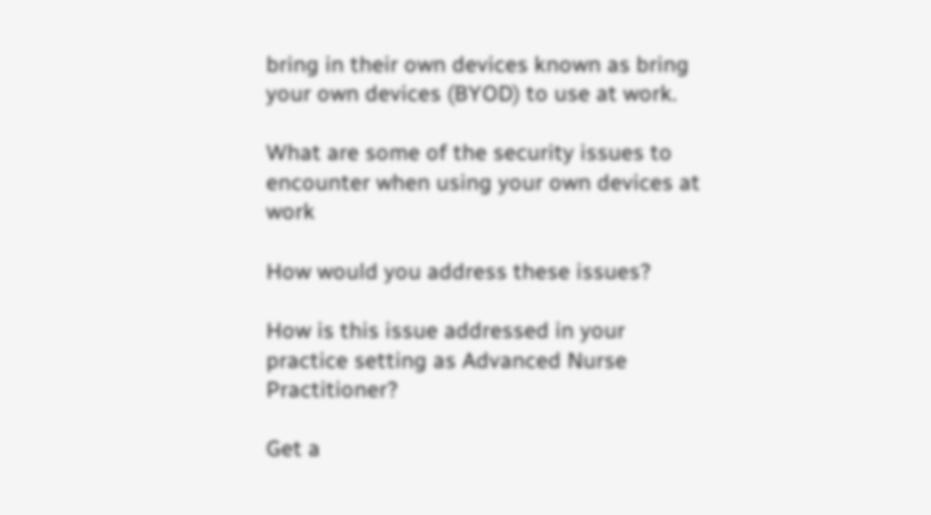bring in their own devices known as bring your own devices (BYOD) to use at work.

What are some of the security issues to encounter when using your own devices at work

How would you address these issues?

How is this issue addressed in your practice setting as Advanced Nurse Practitioner?

Get a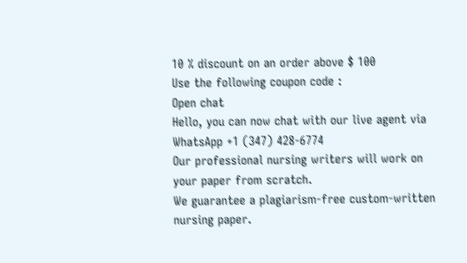10 % discount on an order above $ 100
Use the following coupon code :
Open chat
Hello, you can now chat with our live agent via WhatsApp +1 (347) 428-6774
Our professional nursing writers will work on your paper from scratch.
We guarantee a plagiarism-free custom-written nursing paper.